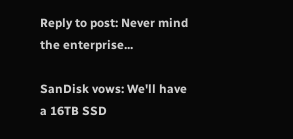Reply to post: Never mind the enterprise...

SanDisk vows: We'll have a 16TB SSD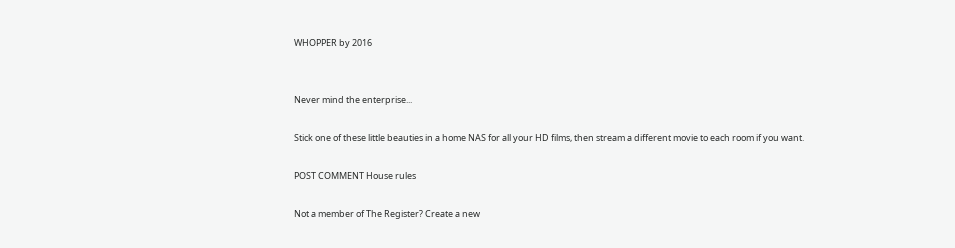WHOPPER by 2016


Never mind the enterprise...

Stick one of these little beauties in a home NAS for all your HD films, then stream a different movie to each room if you want.

POST COMMENT House rules

Not a member of The Register? Create a new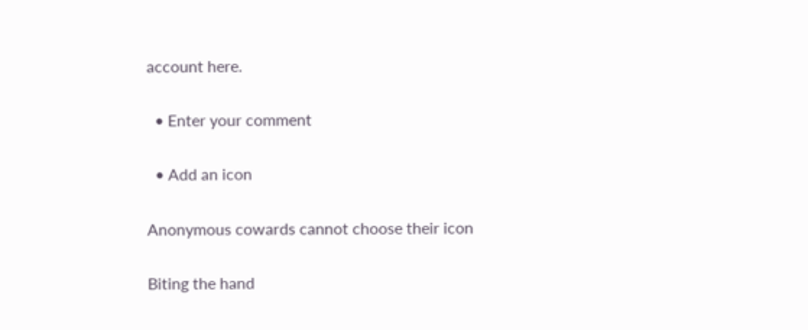account here.

  • Enter your comment

  • Add an icon

Anonymous cowards cannot choose their icon

Biting the hand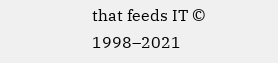that feeds IT © 1998–2021